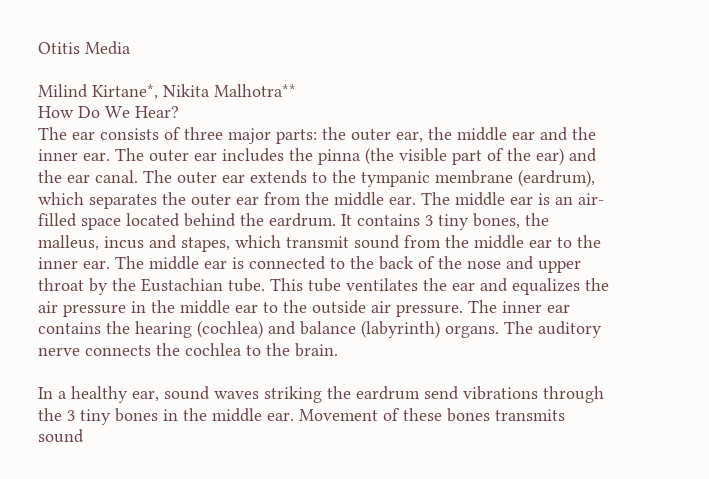Otitis Media

Milind Kirtane*, Nikita Malhotra**
How Do We Hear?
The ear consists of three major parts: the outer ear, the middle ear and the inner ear. The outer ear includes the pinna (the visible part of the ear) and the ear canal. The outer ear extends to the tympanic membrane (eardrum), which separates the outer ear from the middle ear. The middle ear is an air-filled space located behind the eardrum. It contains 3 tiny bones, the malleus, incus and stapes, which transmit sound from the middle ear to the inner ear. The middle ear is connected to the back of the nose and upper throat by the Eustachian tube. This tube ventilates the ear and equalizes the air pressure in the middle ear to the outside air pressure. The inner ear contains the hearing (cochlea) and balance (labyrinth) organs. The auditory nerve connects the cochlea to the brain.

In a healthy ear, sound waves striking the eardrum send vibrations through the 3 tiny bones in the middle ear. Movement of these bones transmits sound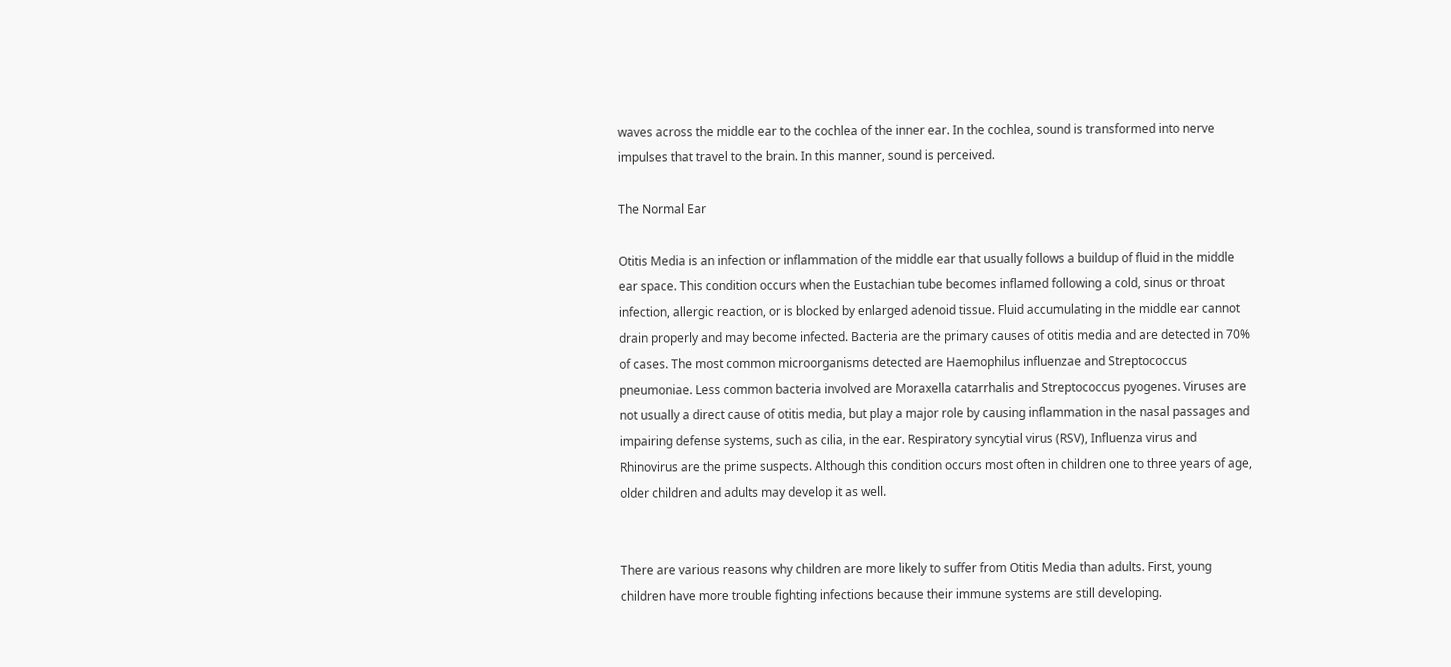waves across the middle ear to the cochlea of the inner ear. In the cochlea, sound is transformed into nerve impulses that travel to the brain. In this manner, sound is perceived.

The Normal Ear

Otitis Media is an infection or inflammation of the middle ear that usually follows a buildup of fluid in the middle ear space. This condition occurs when the Eustachian tube becomes inflamed following a cold, sinus or throat infection, allergic reaction, or is blocked by enlarged adenoid tissue. Fluid accumulating in the middle ear cannot drain properly and may become infected. Bacteria are the primary causes of otitis media and are detected in 70% of cases. The most common microorganisms detected are Haemophilus influenzae and Streptococcus pneumoniae. Less common bacteria involved are Moraxella catarrhalis and Streptococcus pyogenes. Viruses are not usually a direct cause of otitis media, but play a major role by causing inflammation in the nasal passages and impairing defense systems, such as cilia, in the ear. Respiratory syncytial virus (RSV), Influenza virus and Rhinovirus are the prime suspects. Although this condition occurs most often in children one to three years of age, older children and adults may develop it as well.


There are various reasons why children are more likely to suffer from Otitis Media than adults. First, young children have more trouble fighting infections because their immune systems are still developing.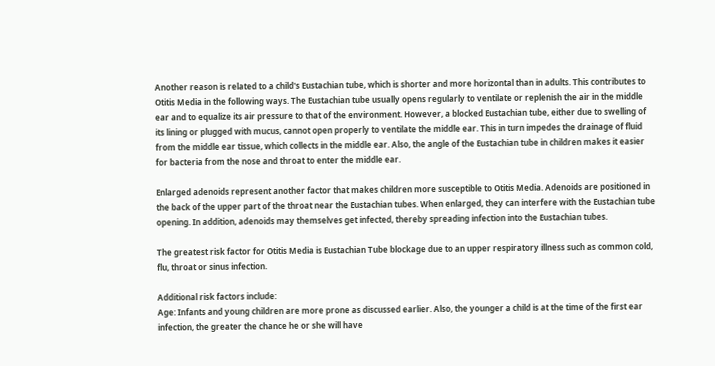Another reason is related to a child's Eustachian tube, which is shorter and more horizontal than in adults. This contributes to Otitis Media in the following ways. The Eustachian tube usually opens regularly to ventilate or replenish the air in the middle ear and to equalize its air pressure to that of the environment. However, a blocked Eustachian tube, either due to swelling of its lining or plugged with mucus, cannot open properly to ventilate the middle ear. This in turn impedes the drainage of fluid from the middle ear tissue, which collects in the middle ear. Also, the angle of the Eustachian tube in children makes it easier for bacteria from the nose and throat to enter the middle ear.

Enlarged adenoids represent another factor that makes children more susceptible to Otitis Media. Adenoids are positioned in the back of the upper part of the throat near the Eustachian tubes. When enlarged, they can interfere with the Eustachian tube opening. In addition, adenoids may themselves get infected, thereby spreading infection into the Eustachian tubes.

The greatest risk factor for Otitis Media is Eustachian Tube blockage due to an upper respiratory illness such as common cold, flu, throat or sinus infection.

Additional risk factors include:
Age: Infants and young children are more prone as discussed earlier. Also, the younger a child is at the time of the first ear infection, the greater the chance he or she will have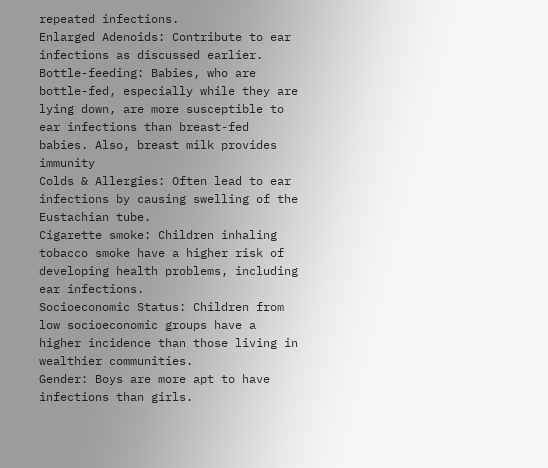repeated infections.
Enlarged Adenoids: Contribute to ear infections as discussed earlier.
Bottle-feeding: Babies, who are bottle-fed, especially while they are lying down, are more susceptible to ear infections than breast-fed babies. Also, breast milk provides immunity
Colds & Allergies: Often lead to ear infections by causing swelling of the Eustachian tube.
Cigarette smoke: Children inhaling tobacco smoke have a higher risk of developing health problems, including ear infections.
Socioeconomic Status: Children from low socioeconomic groups have a higher incidence than those living in wealthier communities.
Gender: Boys are more apt to have infections than girls.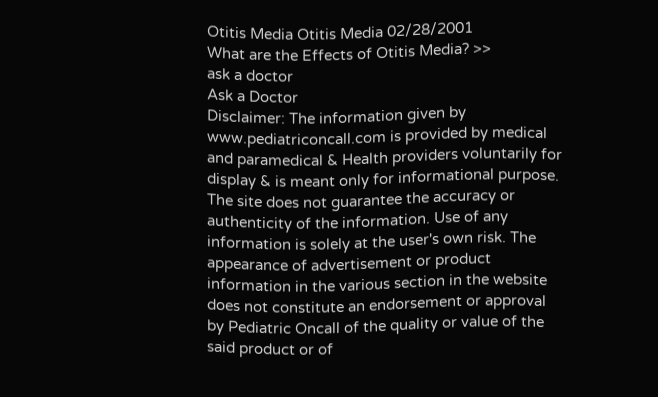Otitis Media Otitis Media 02/28/2001
What are the Effects of Otitis Media? >>
ask a doctor
Ask a Doctor
Disclaimer: The information given by www.pediatriconcall.com is provided by medical and paramedical & Health providers voluntarily for display & is meant only for informational purpose. The site does not guarantee the accuracy or authenticity of the information. Use of any information is solely at the user's own risk. The appearance of advertisement or product information in the various section in the website does not constitute an endorsement or approval by Pediatric Oncall of the quality or value of the said product or of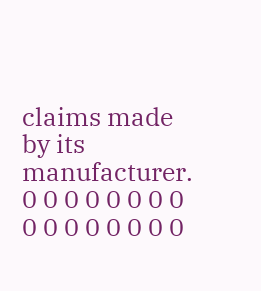claims made by its manufacturer.
0 0 0 0 0 0 0 0 0 0 0 0 0 0 0 0